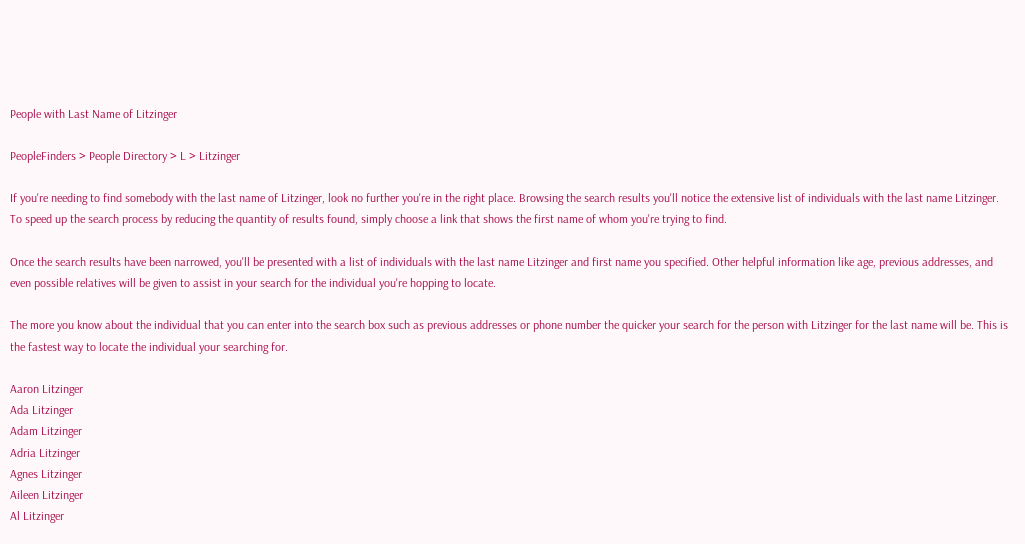People with Last Name of Litzinger

PeopleFinders > People Directory > L > Litzinger

If you're needing to find somebody with the last name of Litzinger, look no further you're in the right place. Browsing the search results you'll notice the extensive list of individuals with the last name Litzinger. To speed up the search process by reducing the quantity of results found, simply choose a link that shows the first name of whom you're trying to find.

Once the search results have been narrowed, you'll be presented with a list of individuals with the last name Litzinger and first name you specified. Other helpful information like age, previous addresses, and even possible relatives will be given to assist in your search for the individual you're hopping to locate.

The more you know about the individual that you can enter into the search box such as previous addresses or phone number the quicker your search for the person with Litzinger for the last name will be. This is the fastest way to locate the individual your searching for.

Aaron Litzinger
Ada Litzinger
Adam Litzinger
Adria Litzinger
Agnes Litzinger
Aileen Litzinger
Al Litzinger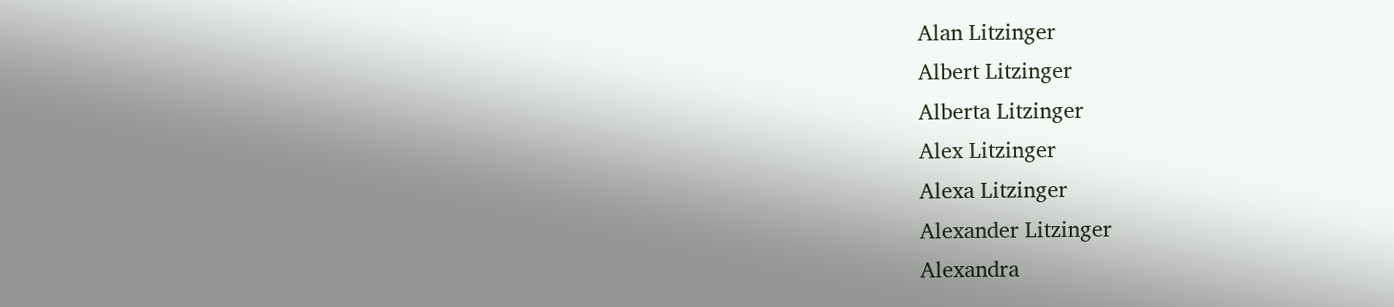Alan Litzinger
Albert Litzinger
Alberta Litzinger
Alex Litzinger
Alexa Litzinger
Alexander Litzinger
Alexandra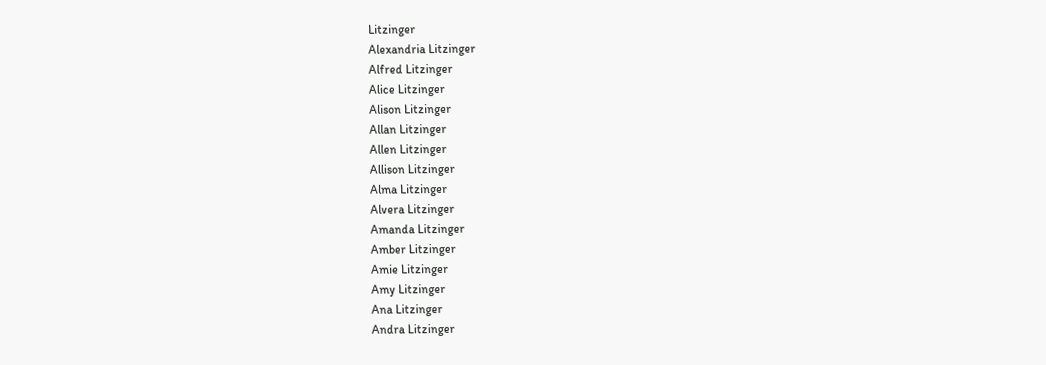Litzinger
Alexandria Litzinger
Alfred Litzinger
Alice Litzinger
Alison Litzinger
Allan Litzinger
Allen Litzinger
Allison Litzinger
Alma Litzinger
Alvera Litzinger
Amanda Litzinger
Amber Litzinger
Amie Litzinger
Amy Litzinger
Ana Litzinger
Andra Litzinger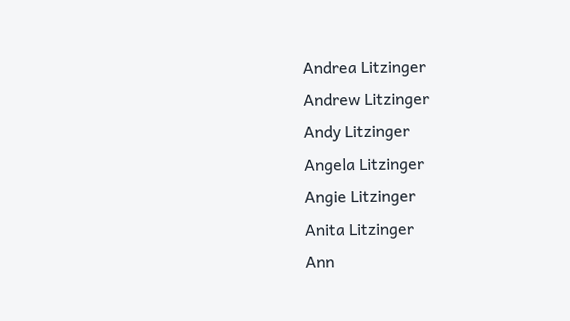Andrea Litzinger
Andrew Litzinger
Andy Litzinger
Angela Litzinger
Angie Litzinger
Anita Litzinger
Ann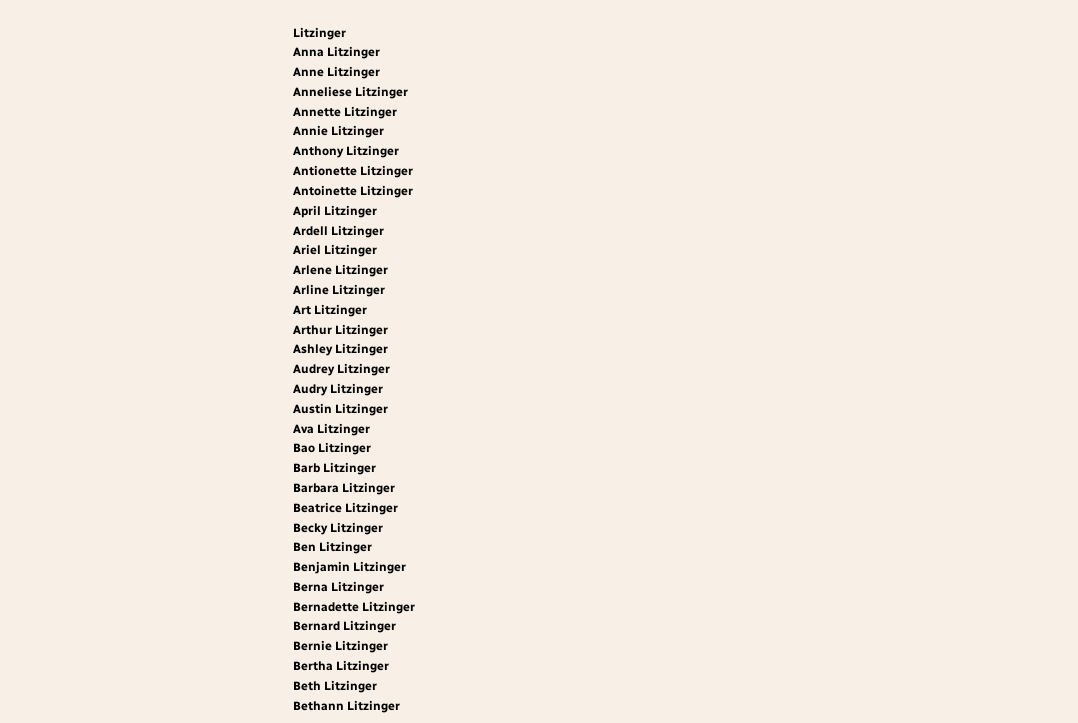Litzinger
Anna Litzinger
Anne Litzinger
Anneliese Litzinger
Annette Litzinger
Annie Litzinger
Anthony Litzinger
Antionette Litzinger
Antoinette Litzinger
April Litzinger
Ardell Litzinger
Ariel Litzinger
Arlene Litzinger
Arline Litzinger
Art Litzinger
Arthur Litzinger
Ashley Litzinger
Audrey Litzinger
Audry Litzinger
Austin Litzinger
Ava Litzinger
Bao Litzinger
Barb Litzinger
Barbara Litzinger
Beatrice Litzinger
Becky Litzinger
Ben Litzinger
Benjamin Litzinger
Berna Litzinger
Bernadette Litzinger
Bernard Litzinger
Bernie Litzinger
Bertha Litzinger
Beth Litzinger
Bethann Litzinger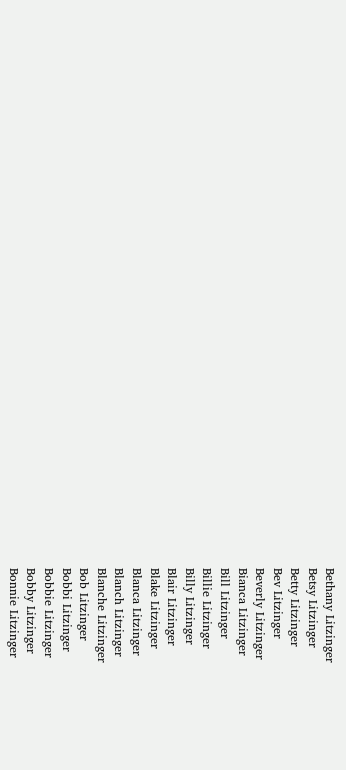Bethany Litzinger
Betsy Litzinger
Betty Litzinger
Bev Litzinger
Beverly Litzinger
Bianca Litzinger
Bill Litzinger
Billie Litzinger
Billy Litzinger
Blair Litzinger
Blake Litzinger
Blanca Litzinger
Blanch Litzinger
Blanche Litzinger
Bob Litzinger
Bobbi Litzinger
Bobbie Litzinger
Bobby Litzinger
Bonnie Litzinger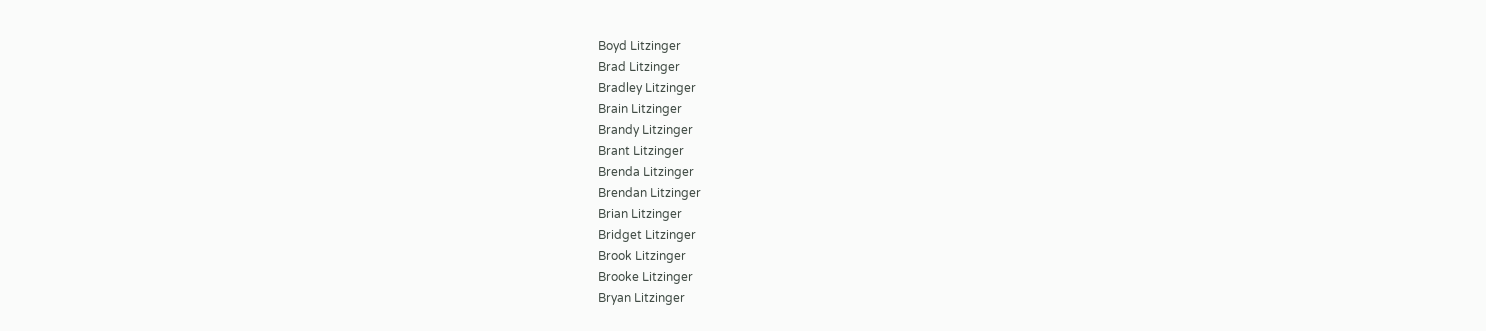Boyd Litzinger
Brad Litzinger
Bradley Litzinger
Brain Litzinger
Brandy Litzinger
Brant Litzinger
Brenda Litzinger
Brendan Litzinger
Brian Litzinger
Bridget Litzinger
Brook Litzinger
Brooke Litzinger
Bryan Litzinger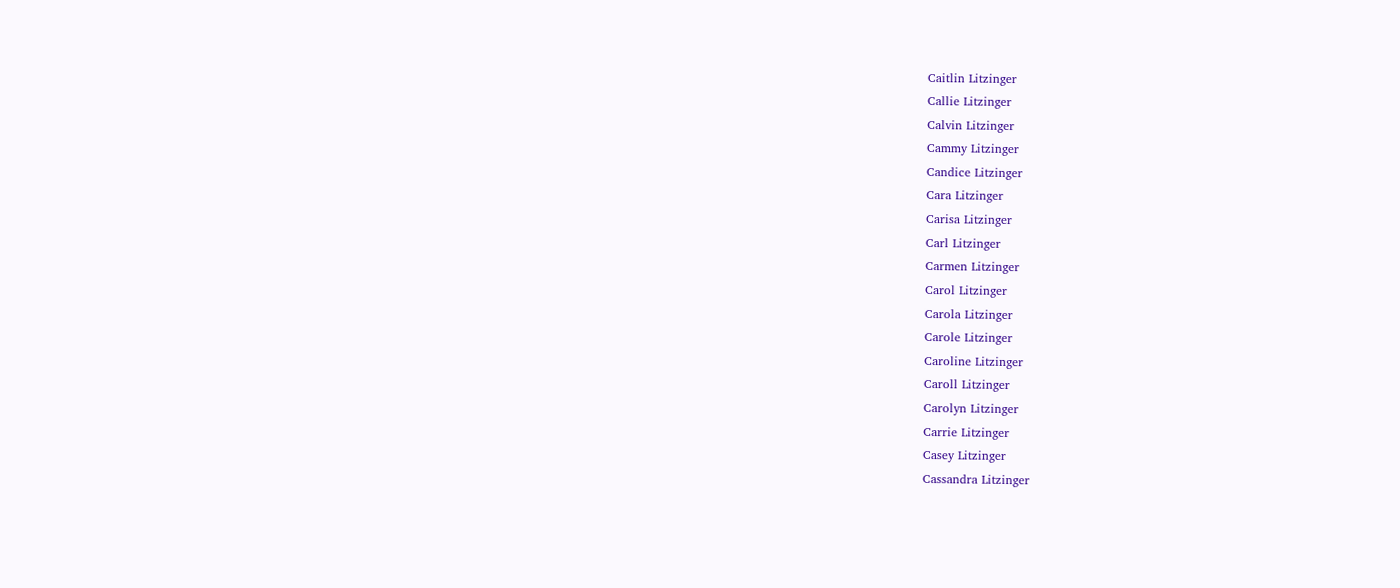Caitlin Litzinger
Callie Litzinger
Calvin Litzinger
Cammy Litzinger
Candice Litzinger
Cara Litzinger
Carisa Litzinger
Carl Litzinger
Carmen Litzinger
Carol Litzinger
Carola Litzinger
Carole Litzinger
Caroline Litzinger
Caroll Litzinger
Carolyn Litzinger
Carrie Litzinger
Casey Litzinger
Cassandra Litzinger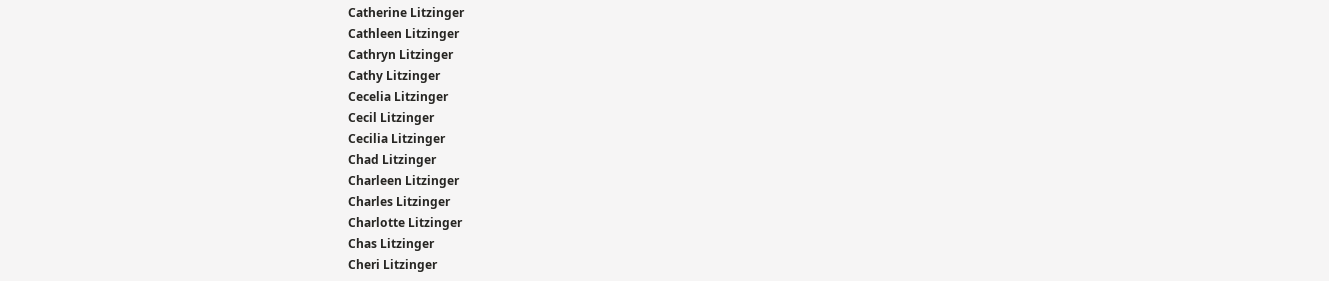Catherine Litzinger
Cathleen Litzinger
Cathryn Litzinger
Cathy Litzinger
Cecelia Litzinger
Cecil Litzinger
Cecilia Litzinger
Chad Litzinger
Charleen Litzinger
Charles Litzinger
Charlotte Litzinger
Chas Litzinger
Cheri Litzinger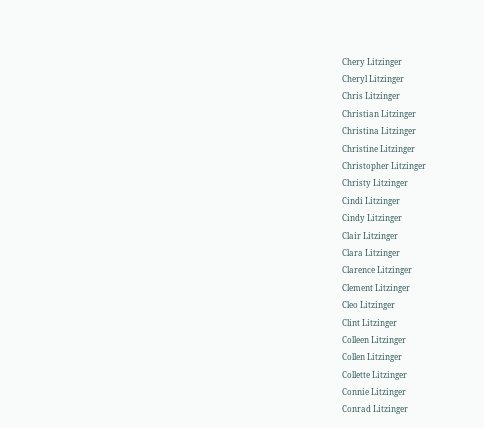Chery Litzinger
Cheryl Litzinger
Chris Litzinger
Christian Litzinger
Christina Litzinger
Christine Litzinger
Christopher Litzinger
Christy Litzinger
Cindi Litzinger
Cindy Litzinger
Clair Litzinger
Clara Litzinger
Clarence Litzinger
Clement Litzinger
Cleo Litzinger
Clint Litzinger
Colleen Litzinger
Collen Litzinger
Collette Litzinger
Connie Litzinger
Conrad Litzinger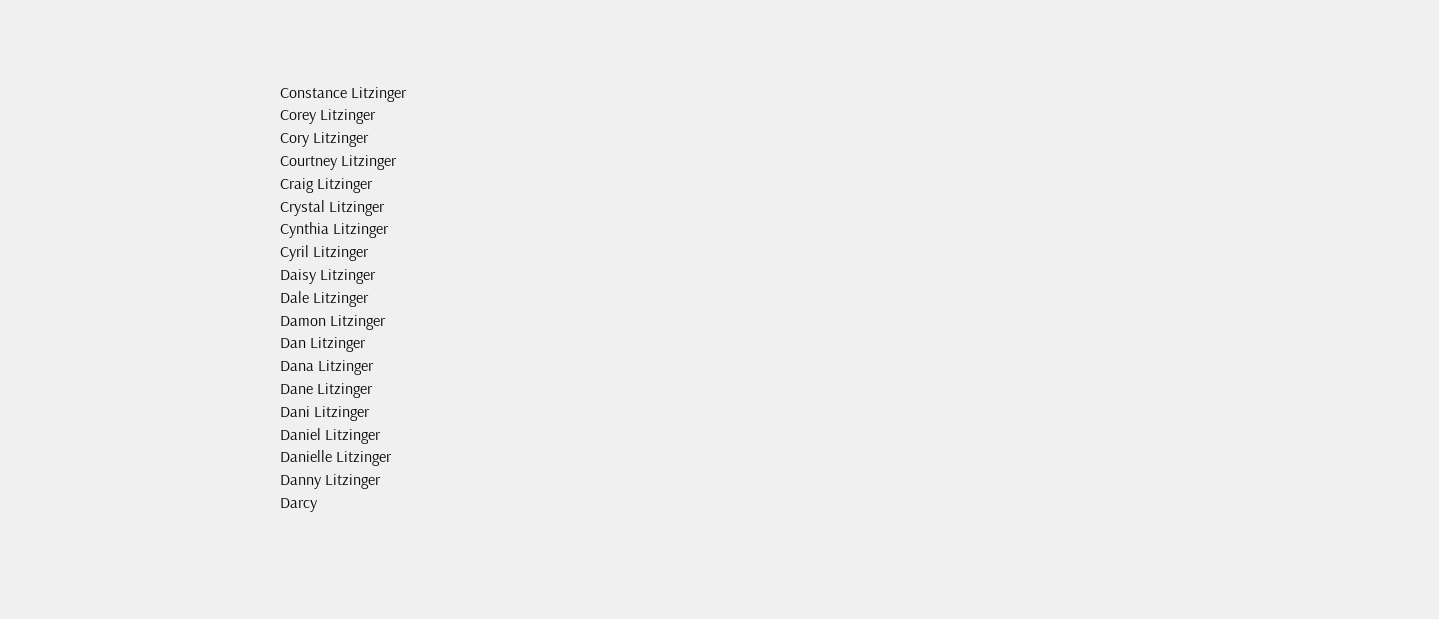Constance Litzinger
Corey Litzinger
Cory Litzinger
Courtney Litzinger
Craig Litzinger
Crystal Litzinger
Cynthia Litzinger
Cyril Litzinger
Daisy Litzinger
Dale Litzinger
Damon Litzinger
Dan Litzinger
Dana Litzinger
Dane Litzinger
Dani Litzinger
Daniel Litzinger
Danielle Litzinger
Danny Litzinger
Darcy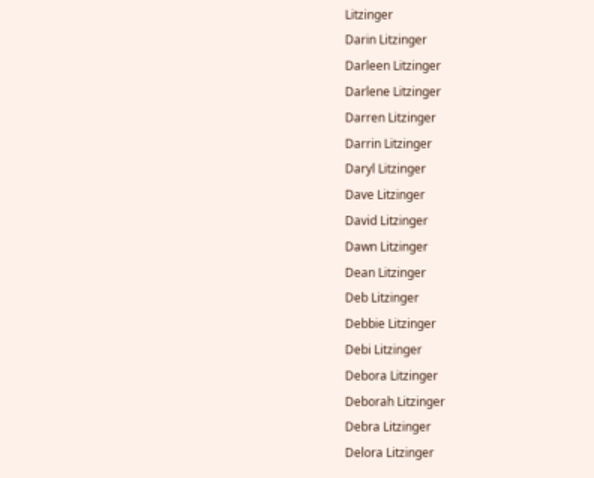Litzinger
Darin Litzinger
Darleen Litzinger
Darlene Litzinger
Darren Litzinger
Darrin Litzinger
Daryl Litzinger
Dave Litzinger
David Litzinger
Dawn Litzinger
Dean Litzinger
Deb Litzinger
Debbie Litzinger
Debi Litzinger
Debora Litzinger
Deborah Litzinger
Debra Litzinger
Delora Litzinger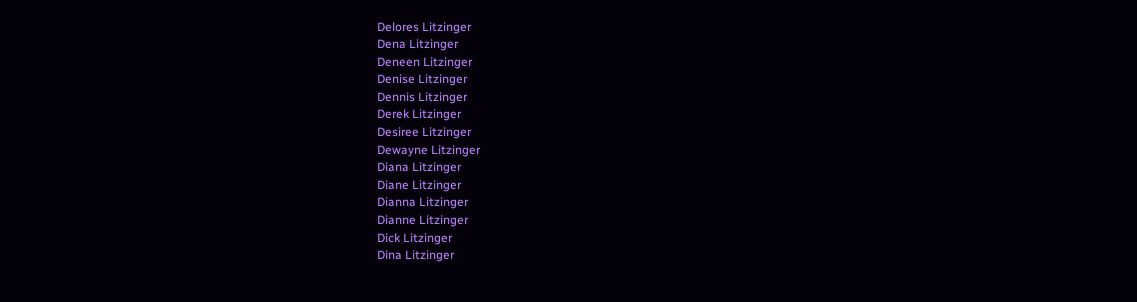Delores Litzinger
Dena Litzinger
Deneen Litzinger
Denise Litzinger
Dennis Litzinger
Derek Litzinger
Desiree Litzinger
Dewayne Litzinger
Diana Litzinger
Diane Litzinger
Dianna Litzinger
Dianne Litzinger
Dick Litzinger
Dina Litzinger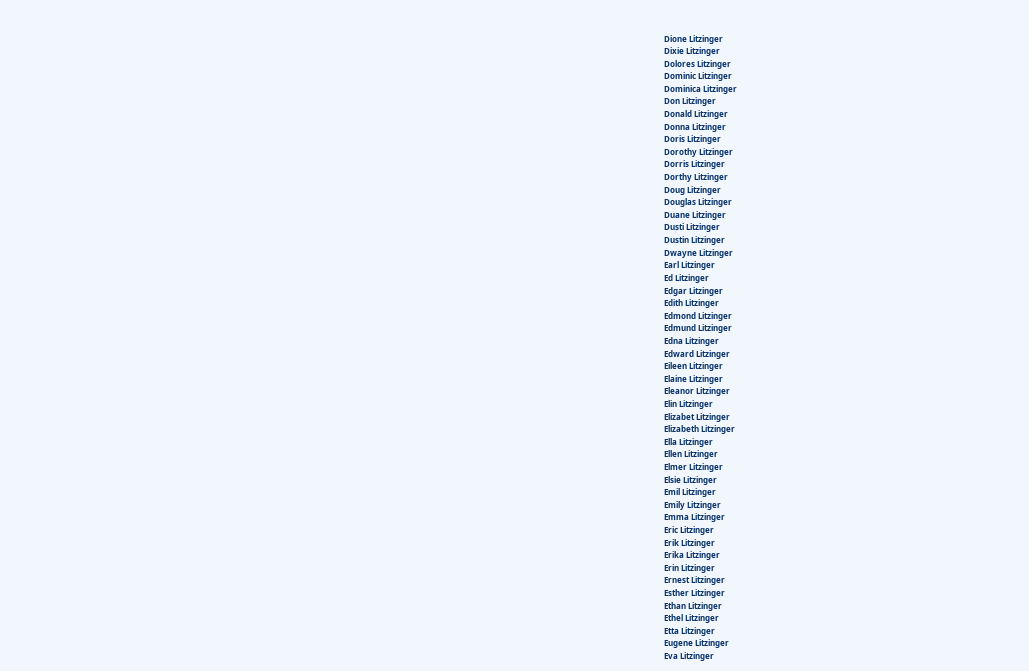Dione Litzinger
Dixie Litzinger
Dolores Litzinger
Dominic Litzinger
Dominica Litzinger
Don Litzinger
Donald Litzinger
Donna Litzinger
Doris Litzinger
Dorothy Litzinger
Dorris Litzinger
Dorthy Litzinger
Doug Litzinger
Douglas Litzinger
Duane Litzinger
Dusti Litzinger
Dustin Litzinger
Dwayne Litzinger
Earl Litzinger
Ed Litzinger
Edgar Litzinger
Edith Litzinger
Edmond Litzinger
Edmund Litzinger
Edna Litzinger
Edward Litzinger
Eileen Litzinger
Elaine Litzinger
Eleanor Litzinger
Elin Litzinger
Elizabet Litzinger
Elizabeth Litzinger
Ella Litzinger
Ellen Litzinger
Elmer Litzinger
Elsie Litzinger
Emil Litzinger
Emily Litzinger
Emma Litzinger
Eric Litzinger
Erik Litzinger
Erika Litzinger
Erin Litzinger
Ernest Litzinger
Esther Litzinger
Ethan Litzinger
Ethel Litzinger
Etta Litzinger
Eugene Litzinger
Eva Litzinger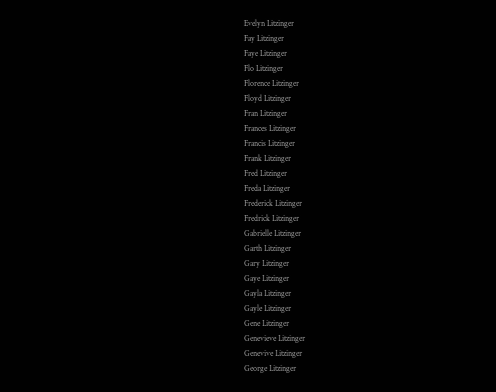Evelyn Litzinger
Fay Litzinger
Faye Litzinger
Flo Litzinger
Florence Litzinger
Floyd Litzinger
Fran Litzinger
Frances Litzinger
Francis Litzinger
Frank Litzinger
Fred Litzinger
Freda Litzinger
Frederick Litzinger
Fredrick Litzinger
Gabrielle Litzinger
Garth Litzinger
Gary Litzinger
Gaye Litzinger
Gayla Litzinger
Gayle Litzinger
Gene Litzinger
Genevieve Litzinger
Genevive Litzinger
George Litzinger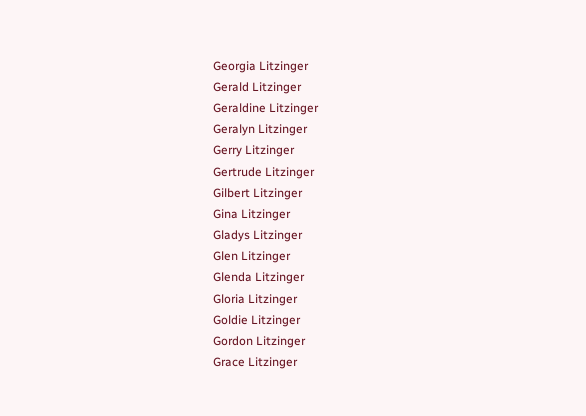Georgia Litzinger
Gerald Litzinger
Geraldine Litzinger
Geralyn Litzinger
Gerry Litzinger
Gertrude Litzinger
Gilbert Litzinger
Gina Litzinger
Gladys Litzinger
Glen Litzinger
Glenda Litzinger
Gloria Litzinger
Goldie Litzinger
Gordon Litzinger
Grace Litzinger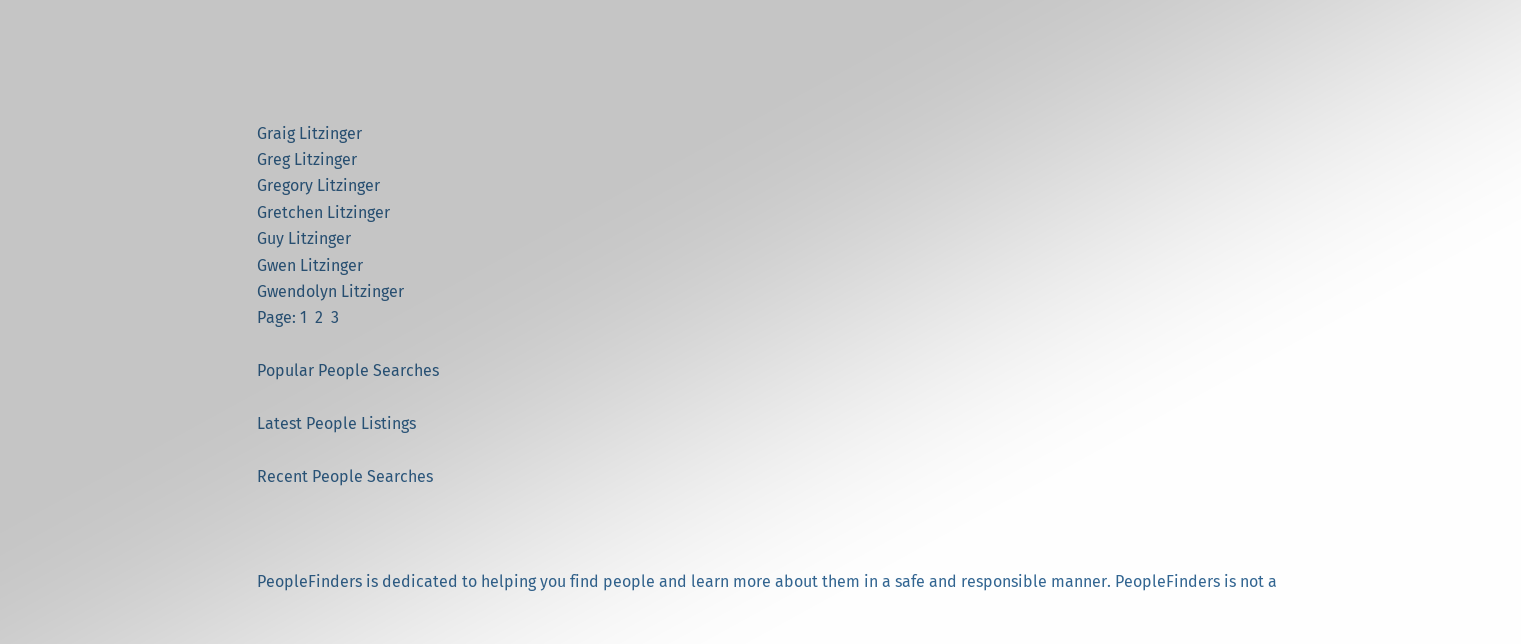Graig Litzinger
Greg Litzinger
Gregory Litzinger
Gretchen Litzinger
Guy Litzinger
Gwen Litzinger
Gwendolyn Litzinger
Page: 1  2  3

Popular People Searches

Latest People Listings

Recent People Searches



PeopleFinders is dedicated to helping you find people and learn more about them in a safe and responsible manner. PeopleFinders is not a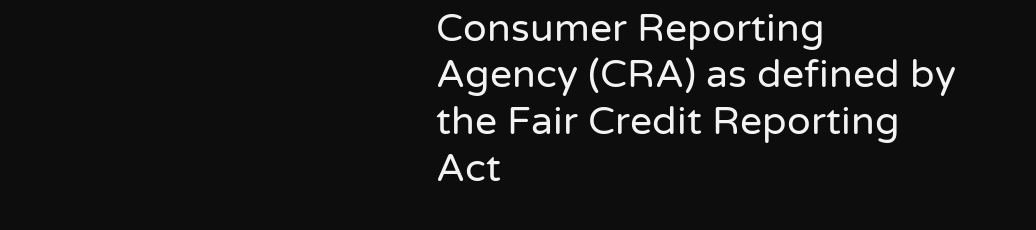Consumer Reporting Agency (CRA) as defined by the Fair Credit Reporting Act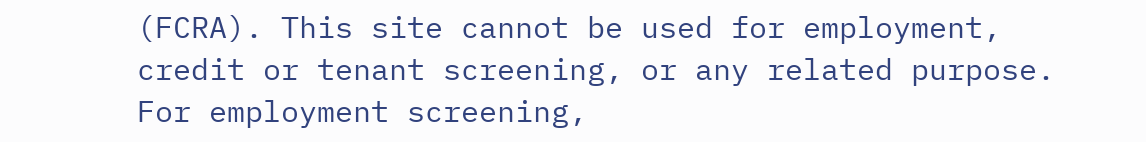(FCRA). This site cannot be used for employment, credit or tenant screening, or any related purpose. For employment screening,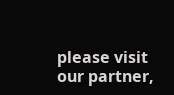please visit our partner,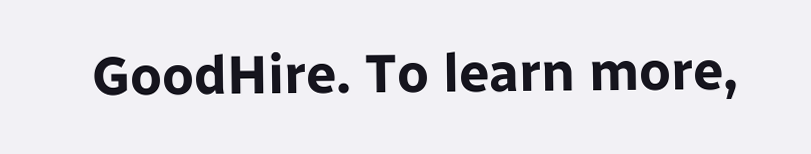GoodHire. To learn more,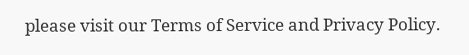please visit our Terms of Service and Privacy Policy.